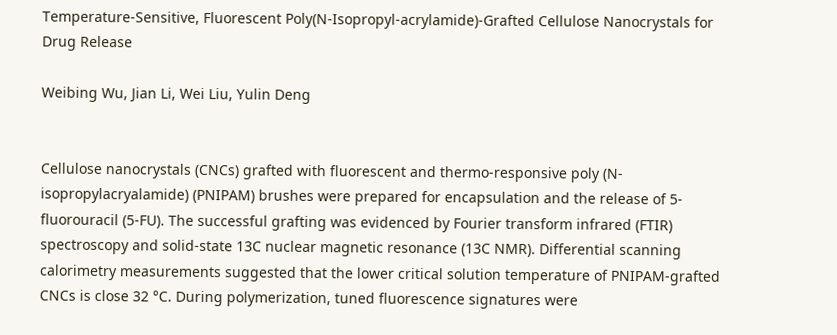Temperature-Sensitive, Fluorescent Poly(N-Isopropyl-acrylamide)-Grafted Cellulose Nanocrystals for Drug Release

Weibing Wu, Jian Li, Wei Liu, Yulin Deng


Cellulose nanocrystals (CNCs) grafted with fluorescent and thermo-responsive poly (N-isopropylacryalamide) (PNIPAM) brushes were prepared for encapsulation and the release of 5-fluorouracil (5-FU). The successful grafting was evidenced by Fourier transform infrared (FTIR) spectroscopy and solid-state 13C nuclear magnetic resonance (13C NMR). Differential scanning calorimetry measurements suggested that the lower critical solution temperature of PNIPAM-grafted CNCs is close 32 °C. During polymerization, tuned fluorescence signatures were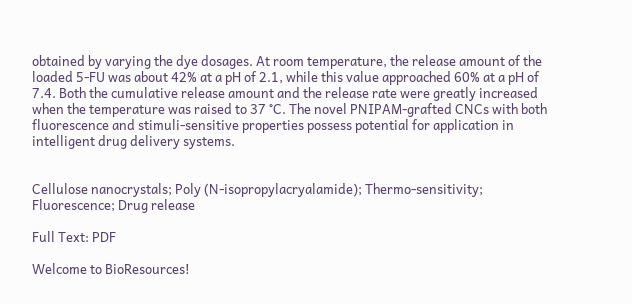obtained by varying the dye dosages. At room temperature, the release amount of the loaded 5-FU was about 42% at a pH of 2.1, while this value approached 60% at a pH of 7.4. Both the cumulative release amount and the release rate were greatly increased when the temperature was raised to 37 °C. The novel PNIPAM-grafted CNCs with both fluorescence and stimuli-sensitive properties possess potential for application in intelligent drug delivery systems.


Cellulose nanocrystals; Poly (N-isopropylacryalamide); Thermo-sensitivity; Fluorescence; Drug release

Full Text: PDF

Welcome to BioResources!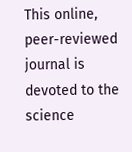This online, peer-reviewed journal is devoted to the science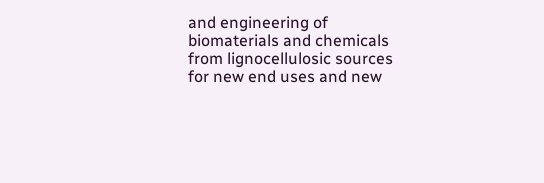and engineering of biomaterials and chemicals from lignocellulosic sources for new end uses and new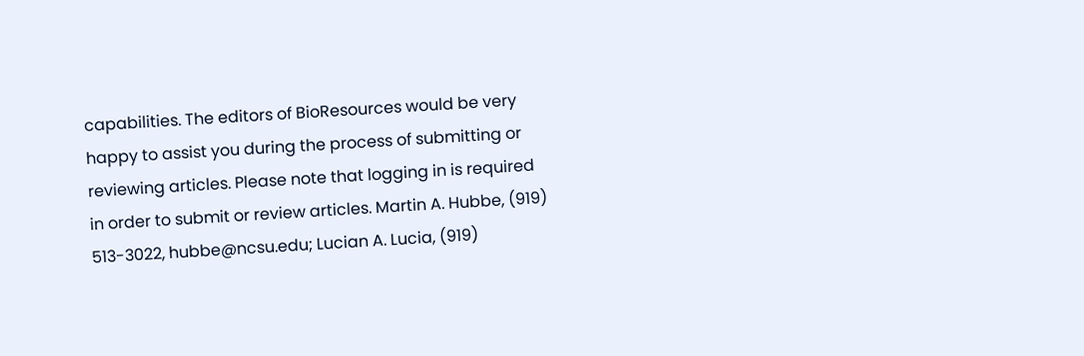capabilities. The editors of BioResources would be very happy to assist you during the process of submitting or reviewing articles. Please note that logging in is required in order to submit or review articles. Martin A. Hubbe, (919) 513-3022, hubbe@ncsu.edu; Lucian A. Lucia, (919)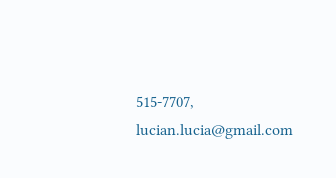515-7707, lucian.lucia@gmail.com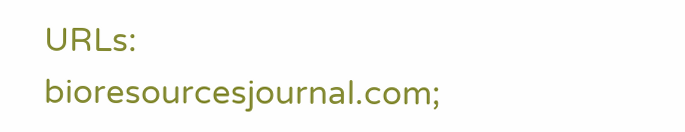URLs: bioresourcesjournal.com;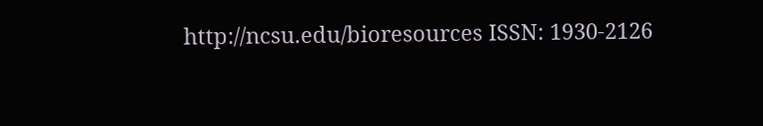http://ncsu.edu/bioresources ISSN: 1930-2126